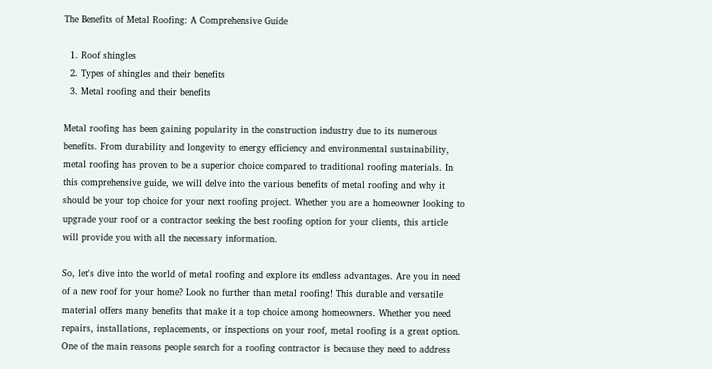The Benefits of Metal Roofing: A Comprehensive Guide

  1. Roof shingles
  2. Types of shingles and their benefits
  3. Metal roofing and their benefits

Metal roofing has been gaining popularity in the construction industry due to its numerous benefits. From durability and longevity to energy efficiency and environmental sustainability, metal roofing has proven to be a superior choice compared to traditional roofing materials. In this comprehensive guide, we will delve into the various benefits of metal roofing and why it should be your top choice for your next roofing project. Whether you are a homeowner looking to upgrade your roof or a contractor seeking the best roofing option for your clients, this article will provide you with all the necessary information.

So, let's dive into the world of metal roofing and explore its endless advantages. Are you in need of a new roof for your home? Look no further than metal roofing! This durable and versatile material offers many benefits that make it a top choice among homeowners. Whether you need repairs, installations, replacements, or inspections on your roof, metal roofing is a great option. One of the main reasons people search for a roofing contractor is because they need to address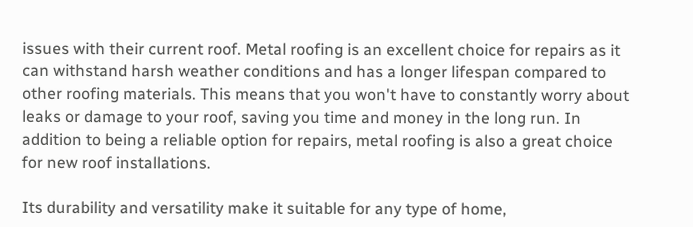issues with their current roof. Metal roofing is an excellent choice for repairs as it can withstand harsh weather conditions and has a longer lifespan compared to other roofing materials. This means that you won't have to constantly worry about leaks or damage to your roof, saving you time and money in the long run. In addition to being a reliable option for repairs, metal roofing is also a great choice for new roof installations.

Its durability and versatility make it suitable for any type of home,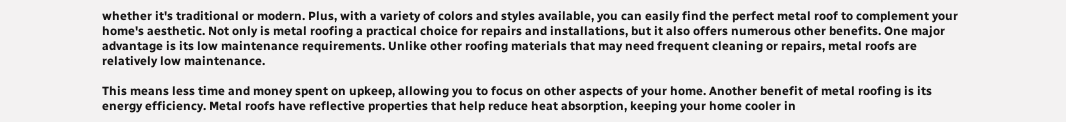whether it's traditional or modern. Plus, with a variety of colors and styles available, you can easily find the perfect metal roof to complement your home's aesthetic. Not only is metal roofing a practical choice for repairs and installations, but it also offers numerous other benefits. One major advantage is its low maintenance requirements. Unlike other roofing materials that may need frequent cleaning or repairs, metal roofs are relatively low maintenance.

This means less time and money spent on upkeep, allowing you to focus on other aspects of your home. Another benefit of metal roofing is its energy efficiency. Metal roofs have reflective properties that help reduce heat absorption, keeping your home cooler in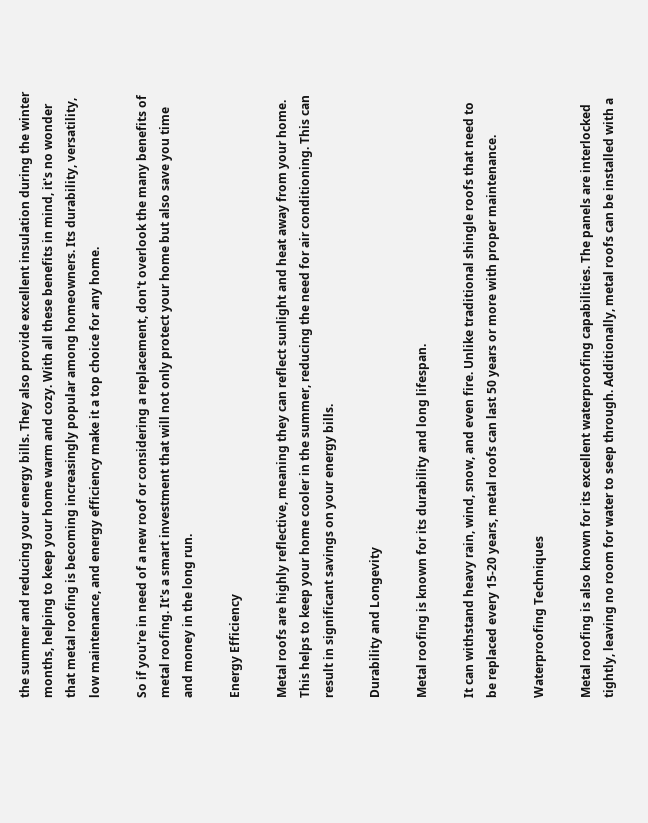the summer and reducing your energy bills. They also provide excellent insulation during the winter months, helping to keep your home warm and cozy. With all these benefits in mind, it's no wonder that metal roofing is becoming increasingly popular among homeowners. Its durability, versatility, low maintenance, and energy efficiency make it a top choice for any home.

So if you're in need of a new roof or considering a replacement, don't overlook the many benefits of metal roofing. It's a smart investment that will not only protect your home but also save you time and money in the long run.

Energy Efficiency

Metal roofs are highly reflective, meaning they can reflect sunlight and heat away from your home. This helps to keep your home cooler in the summer, reducing the need for air conditioning. This can result in significant savings on your energy bills.

Durability and Longevity

Metal roofing is known for its durability and long lifespan.

It can withstand heavy rain, wind, snow, and even fire. Unlike traditional shingle roofs that need to be replaced every 15-20 years, metal roofs can last 50 years or more with proper maintenance.

Waterproofing Techniques

Metal roofing is also known for its excellent waterproofing capabilities. The panels are interlocked tightly, leaving no room for water to seep through. Additionally, metal roofs can be installed with a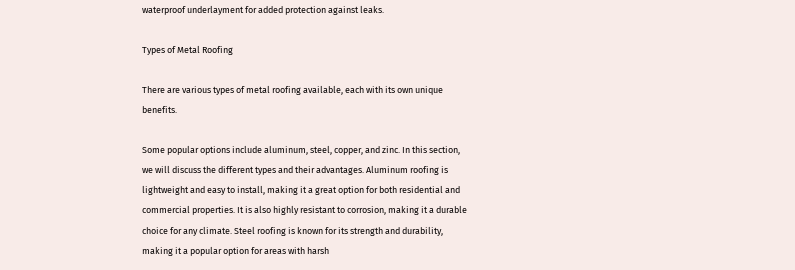waterproof underlayment for added protection against leaks.

Types of Metal Roofing

There are various types of metal roofing available, each with its own unique benefits.

Some popular options include aluminum, steel, copper, and zinc. In this section, we will discuss the different types and their advantages. Aluminum roofing is lightweight and easy to install, making it a great option for both residential and commercial properties. It is also highly resistant to corrosion, making it a durable choice for any climate. Steel roofing is known for its strength and durability, making it a popular option for areas with harsh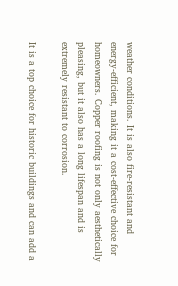weather conditions. It is also fire-resistant and energy-efficient, making it a cost-effective choice for homeowners. Copper roofing is not only aesthetically pleasing, but it also has a long lifespan and is extremely resistant to corrosion.

It is a top choice for historic buildings and can add a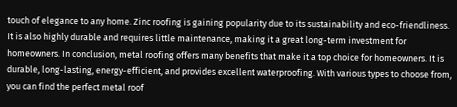touch of elegance to any home. Zinc roofing is gaining popularity due to its sustainability and eco-friendliness. It is also highly durable and requires little maintenance, making it a great long-term investment for homeowners. In conclusion, metal roofing offers many benefits that make it a top choice for homeowners. It is durable, long-lasting, energy-efficient, and provides excellent waterproofing. With various types to choose from, you can find the perfect metal roof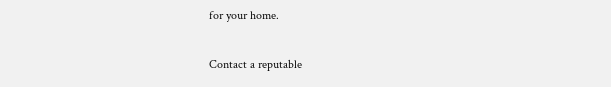for your home.

Contact a reputable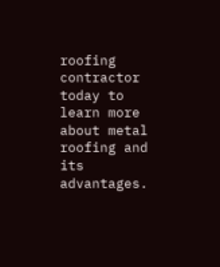roofing contractor today to learn more about metal roofing and its advantages.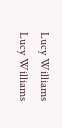Lucy Williams
Lucy Williams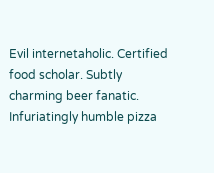Evil internetaholic. Certified food scholar. Subtly charming beer fanatic. Infuriatingly humble pizza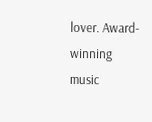lover. Award-winning music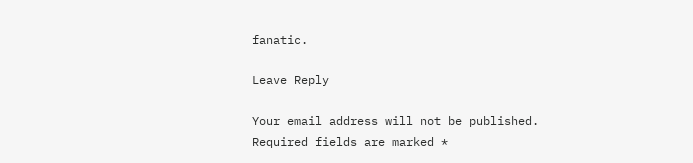fanatic.

Leave Reply

Your email address will not be published. Required fields are marked *